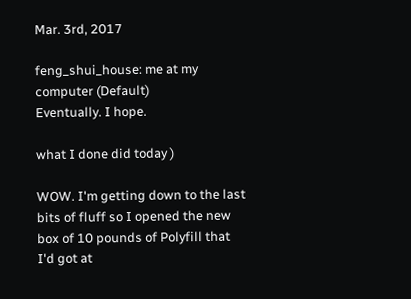Mar. 3rd, 2017

feng_shui_house: me at my computer (Default)
Eventually. I hope.

what I done did today )

WOW. I'm getting down to the last bits of fluff so I opened the new box of 10 pounds of Polyfill that I'd got at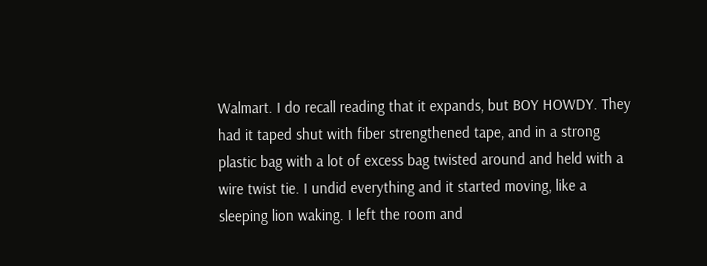Walmart. I do recall reading that it expands, but BOY HOWDY. They had it taped shut with fiber strengthened tape, and in a strong plastic bag with a lot of excess bag twisted around and held with a wire twist tie. I undid everything and it started moving, like a sleeping lion waking. I left the room and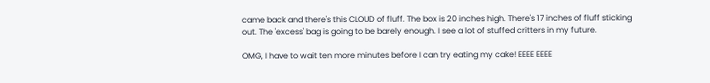came back and there's this CLOUD of fluff. The box is 20 inches high. There's 17 inches of fluff sticking out. The 'excess' bag is going to be barely enough. I see a lot of stuffed critters in my future.

OMG, I have to wait ten more minutes before I can try eating my cake! EEEE EEEE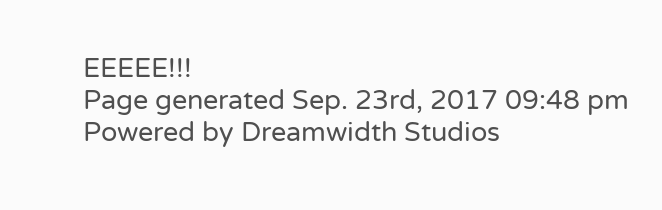EEEEE!!!
Page generated Sep. 23rd, 2017 09:48 pm
Powered by Dreamwidth Studios